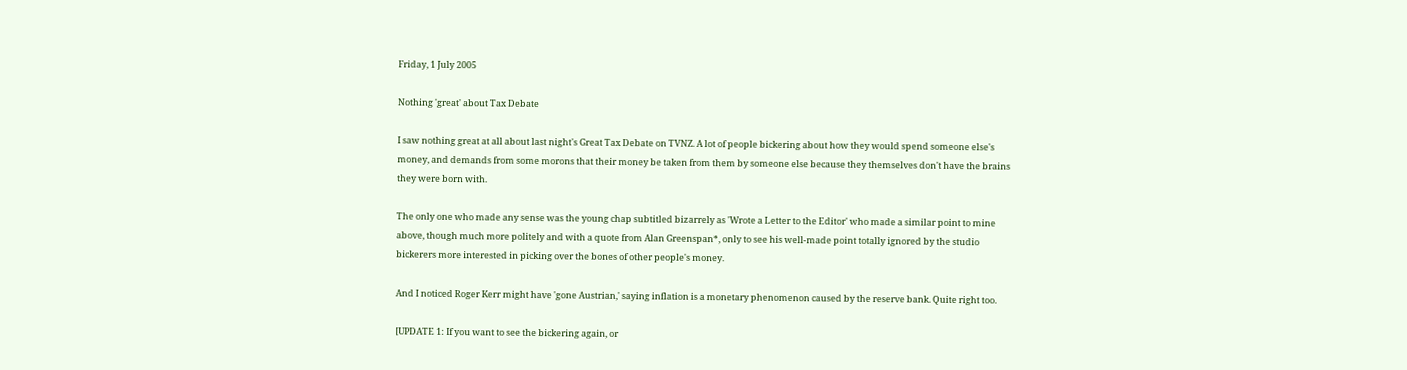Friday, 1 July 2005

Nothing 'great' about Tax Debate

I saw nothing great at all about last night's Great Tax Debate on TVNZ. A lot of people bickering about how they would spend someone else's money, and demands from some morons that their money be taken from them by someone else because they themselves don't have the brains they were born with.

The only one who made any sense was the young chap subtitled bizarrely as 'Wrote a Letter to the Editor' who made a similar point to mine above, though much more politely and with a quote from Alan Greenspan*, only to see his well-made point totally ignored by the studio bickerers more interested in picking over the bones of other people's money.

And I noticed Roger Kerr might have 'gone Austrian,' saying inflation is a monetary phenomenon caused by the reserve bank. Quite right too.

[UPDATE 1: If you want to see the bickering again, or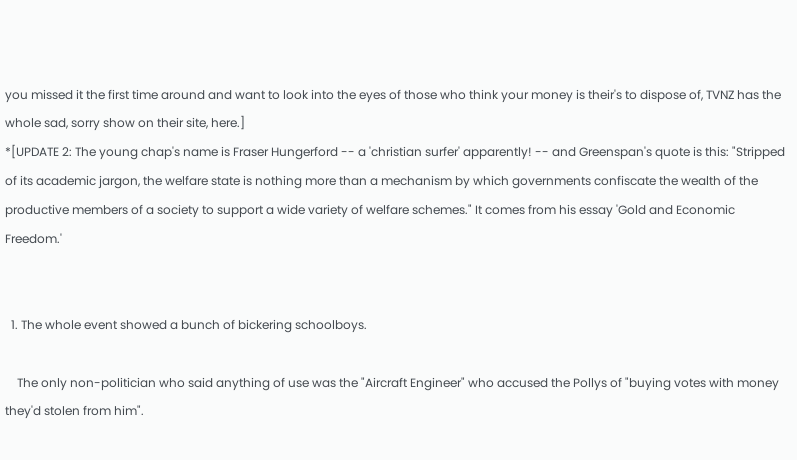you missed it the first time around and want to look into the eyes of those who think your money is their's to dispose of, TVNZ has the whole sad, sorry show on their site, here.]
*[UPDATE 2: The young chap's name is Fraser Hungerford -- a 'christian surfer' apparently! -- and Greenspan's quote is this: "Stripped of its academic jargon, the welfare state is nothing more than a mechanism by which governments confiscate the wealth of the productive members of a society to support a wide variety of welfare schemes." It comes from his essay 'Gold and Economic Freedom.'


  1. The whole event showed a bunch of bickering schoolboys.

    The only non-politician who said anything of use was the "Aircraft Engineer" who accused the Pollys of "buying votes with money they'd stolen from him".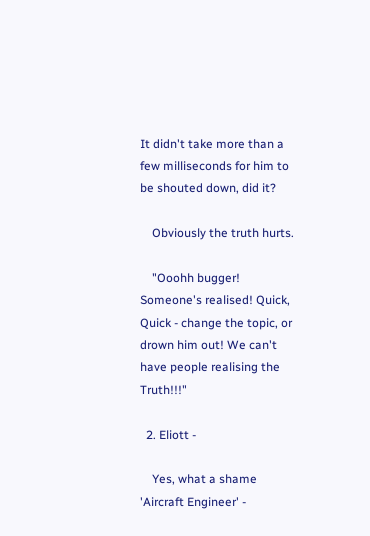It didn't take more than a few milliseconds for him to be shouted down, did it?

    Obviously the truth hurts.

    "Ooohh bugger! Someone's realised! Quick, Quick - change the topic, or drown him out! We can't have people realising the Truth!!!"

  2. Eliott -

    Yes, what a shame 'Aircraft Engineer' -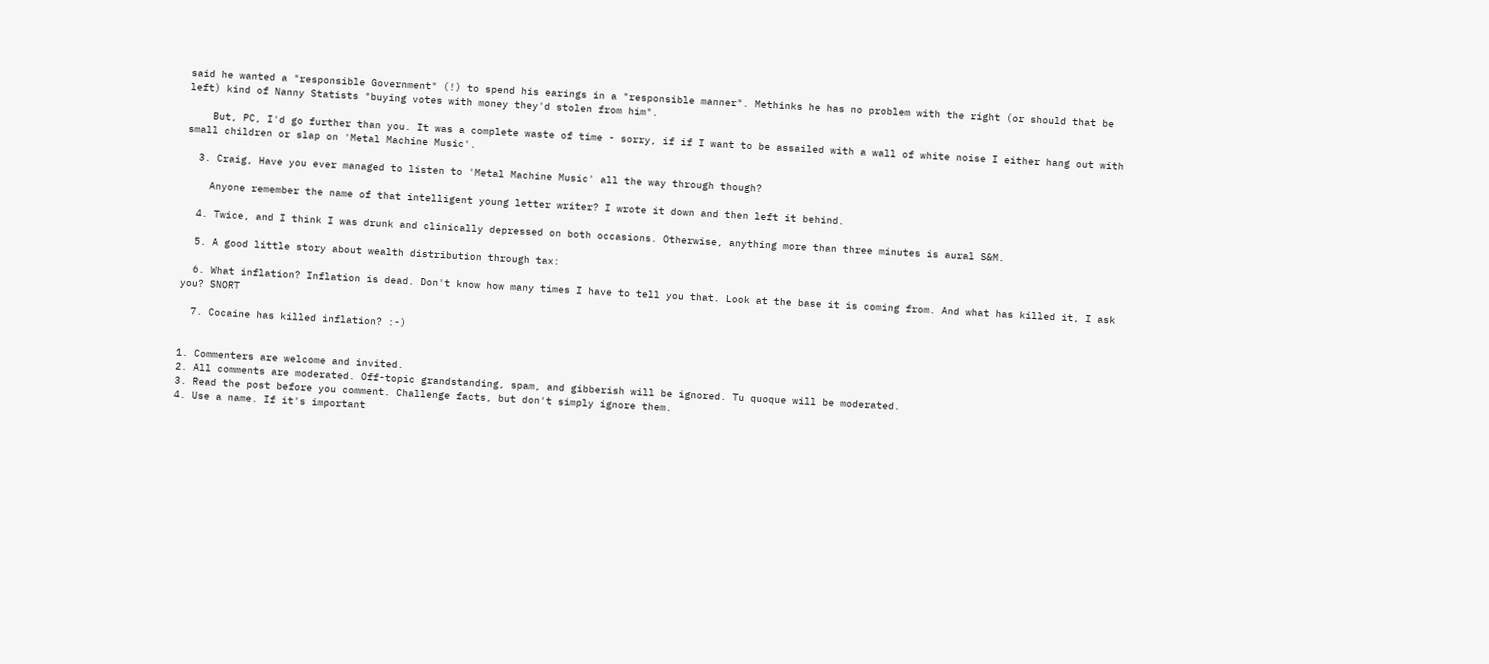said he wanted a "responsible Government" (!) to spend his earings in a "responsible manner". Methinks he has no problem with the right (or should that be left) kind of Nanny Statists "buying votes with money they'd stolen from him".

    But, PC, I'd go further than you. It was a complete waste of time - sorry, if if I want to be assailed with a wall of white noise I either hang out with small children or slap on 'Metal Machine Music'.

  3. Craig, Have you ever managed to listen to 'Metal Machine Music' all the way through though?

    Anyone remember the name of that intelligent young letter writer? I wrote it down and then left it behind.

  4. Twice, and I think I was drunk and clinically depressed on both occasions. Otherwise, anything more than three minutes is aural S&M.

  5. A good little story about wealth distribution through tax:

  6. What inflation? Inflation is dead. Don't know how many times I have to tell you that. Look at the base it is coming from. And what has killed it, I ask you? SNORT

  7. Cocaine has killed inflation? :-)


1. Commenters are welcome and invited.
2. All comments are moderated. Off-topic grandstanding, spam, and gibberish will be ignored. Tu quoque will be moderated.
3. Read the post before you comment. Challenge facts, but don't simply ignore them.
4. Use a name. If it's important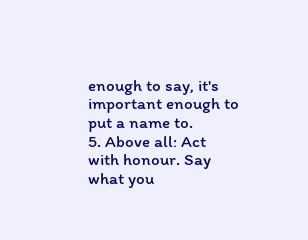enough to say, it's important enough to put a name to.
5. Above all: Act with honour. Say what you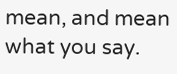mean, and mean what you say.